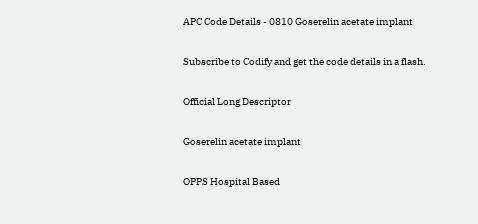APC Code Details - 0810 Goserelin acetate implant

Subscribe to Codify and get the code details in a flash.

Official Long Descriptor

Goserelin acetate implant

OPPS Hospital Based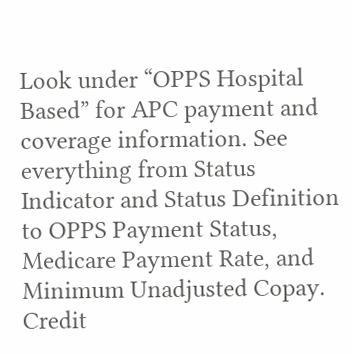Look under “OPPS Hospital Based” for APC payment and coverage information. See everything from Status Indicator and Status Definition to OPPS Payment Status, Medicare Payment Rate, and Minimum Unadjusted Copay. Credit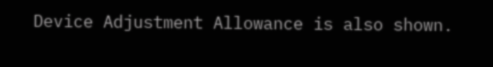Device Adjustment Allowance is also shown.